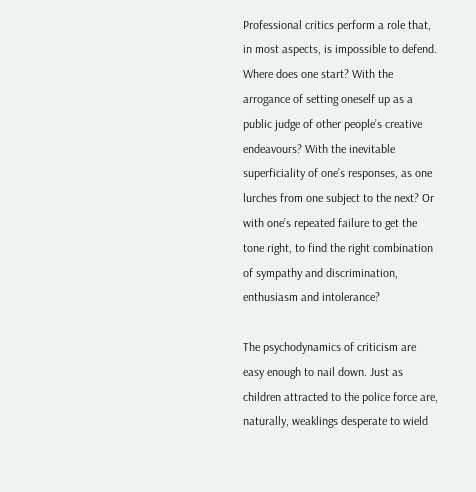Professional critics perform a role that, in most aspects, is impossible to defend. Where does one start? With the arrogance of setting oneself up as a public judge of other people’s creative endeavours? With the inevitable superficiality of one’s responses, as one lurches from one subject to the next? Or with one’s repeated failure to get the tone right, to find the right combination of sympathy and discrimination, enthusiasm and intolerance?

The psychodynamics of criticism are easy enough to nail down. Just as children attracted to the police force are, naturally, weaklings desperate to wield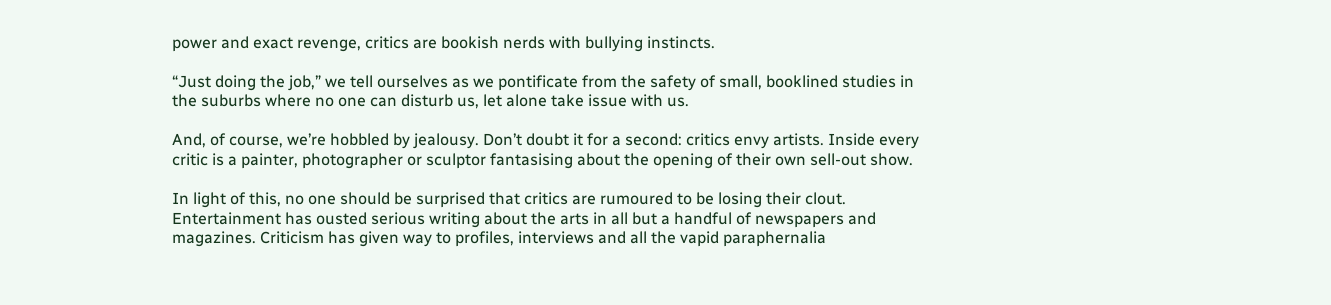power and exact revenge, critics are bookish nerds with bullying instincts.

“Just doing the job,” we tell ourselves as we pontificate from the safety of small, booklined studies in the suburbs where no one can disturb us, let alone take issue with us.

And, of course, we’re hobbled by jealousy. Don’t doubt it for a second: critics envy artists. Inside every critic is a painter, photographer or sculptor fantasising about the opening of their own sell-out show.

In light of this, no one should be surprised that critics are rumoured to be losing their clout. Entertainment has ousted serious writing about the arts in all but a handful of newspapers and magazines. Criticism has given way to profiles, interviews and all the vapid paraphernalia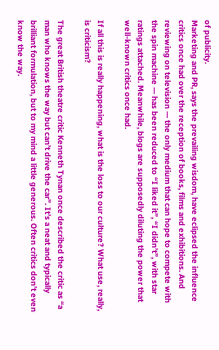of publicity.
Marketing and PR, says the prevailing wisdom, have eclipsed the influence critics once had over the reception of books, films and exhibitions. And reviewing on television — the only medium that can hope to compete with the spin machine — has been reduced to “I liked it”, “I didn’t”, with star ratings attached. Meanwhile, blogs are supposedly diluting the power that well-known critics once had.

If all this is really happening, what is the loss to our culture? What use, really, is criticism?

The great British theatre critic Kenneth Tynan once described the critic as “a man who knows the way but can’t drive the car”. It’s a neat and typically brilliant formulation, but to my mind a little generous. Often critics don’t even know the way.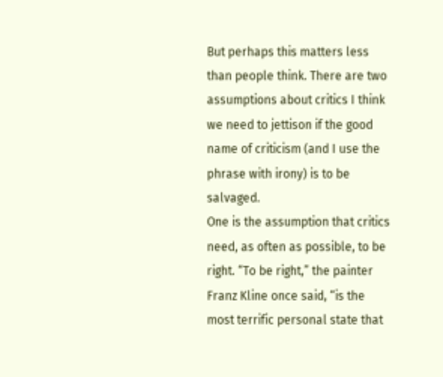But perhaps this matters less than people think. There are two assumptions about critics I think we need to jettison if the good name of criticism (and I use the phrase with irony) is to be salvaged.
One is the assumption that critics need, as often as possible, to be right. “To be right,” the painter Franz Kline once said, “is the most terrific personal state that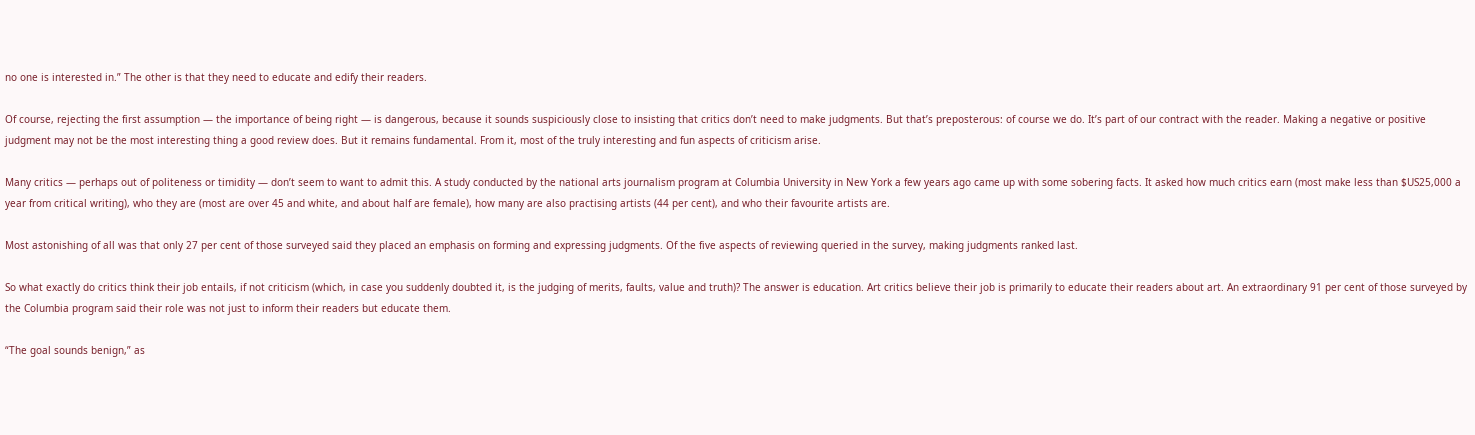no one is interested in.” The other is that they need to educate and edify their readers.

Of course, rejecting the first assumption — the importance of being right — is dangerous, because it sounds suspiciously close to insisting that critics don’t need to make judgments. But that’s preposterous: of course we do. It’s part of our contract with the reader. Making a negative or positive judgment may not be the most interesting thing a good review does. But it remains fundamental. From it, most of the truly interesting and fun aspects of criticism arise.

Many critics — perhaps out of politeness or timidity — don’t seem to want to admit this. A study conducted by the national arts journalism program at Columbia University in New York a few years ago came up with some sobering facts. It asked how much critics earn (most make less than $US25,000 a year from critical writing), who they are (most are over 45 and white, and about half are female), how many are also practising artists (44 per cent), and who their favourite artists are.

Most astonishing of all was that only 27 per cent of those surveyed said they placed an emphasis on forming and expressing judgments. Of the five aspects of reviewing queried in the survey, making judgments ranked last.

So what exactly do critics think their job entails, if not criticism (which, in case you suddenly doubted it, is the judging of merits, faults, value and truth)? The answer is education. Art critics believe their job is primarily to educate their readers about art. An extraordinary 91 per cent of those surveyed by the Columbia program said their role was not just to inform their readers but educate them.

“The goal sounds benign,” as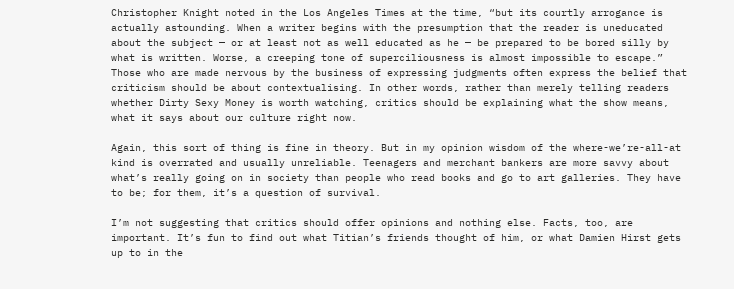Christopher Knight noted in the Los Angeles Times at the time, “but its courtly arrogance is actually astounding. When a writer begins with the presumption that the reader is uneducated about the subject — or at least not as well educated as he — be prepared to be bored silly by what is written. Worse, a creeping tone of superciliousness is almost impossible to escape.”
Those who are made nervous by the business of expressing judgments often express the belief that criticism should be about contextualising. In other words, rather than merely telling readers whether Dirty Sexy Money is worth watching, critics should be explaining what the show means, what it says about our culture right now.

Again, this sort of thing is fine in theory. But in my opinion wisdom of the where-we’re-all-at kind is overrated and usually unreliable. Teenagers and merchant bankers are more savvy about what’s really going on in society than people who read books and go to art galleries. They have to be; for them, it’s a question of survival.

I’m not suggesting that critics should offer opinions and nothing else. Facts, too, are important. It’s fun to find out what Titian’s friends thought of him, or what Damien Hirst gets up to in the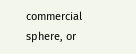commercial sphere, or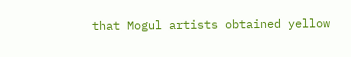that Mogul artists obtained yellow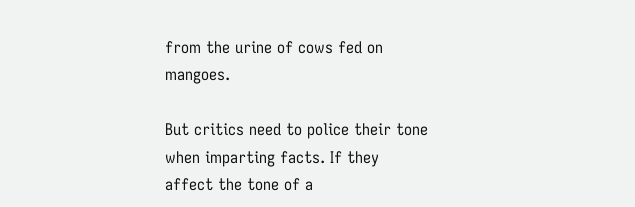from the urine of cows fed on mangoes.

But critics need to police their tone when imparting facts. If they affect the tone of a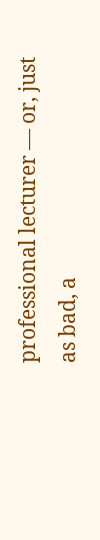professional lecturer — or, just as bad, a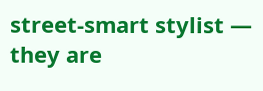street-smart stylist — they are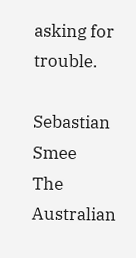asking for trouble.

Sebastian Smee
The Australian